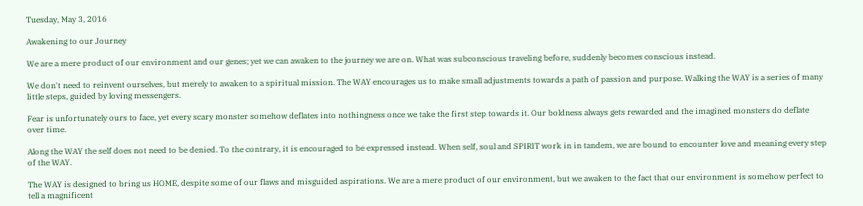Tuesday, May 3, 2016

Awakening to our Journey

We are a mere product of our environment and our genes; yet we can awaken to the journey we are on. What was subconscious traveling before, suddenly becomes conscious instead.

We don't need to reinvent ourselves, but merely to awaken to a spiritual mission. The WAY encourages us to make small adjustments towards a path of passion and purpose. Walking the WAY is a series of many little steps, guided by loving messengers.

Fear is unfortunately ours to face, yet every scary monster somehow deflates into nothingness once we take the first step towards it. Our boldness always gets rewarded and the imagined monsters do deflate over time.

Along the WAY the self does not need to be denied. To the contrary, it is encouraged to be expressed instead. When self, soul and SPIRIT work in in tandem, we are bound to encounter love and meaning every step of the WAY.

The WAY is designed to bring us HOME, despite some of our flaws and misguided aspirations. We are a mere product of our environment, but we awaken to the fact that our environment is somehow perfect to tell a magnificent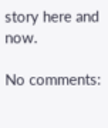story here and now.

No comments: